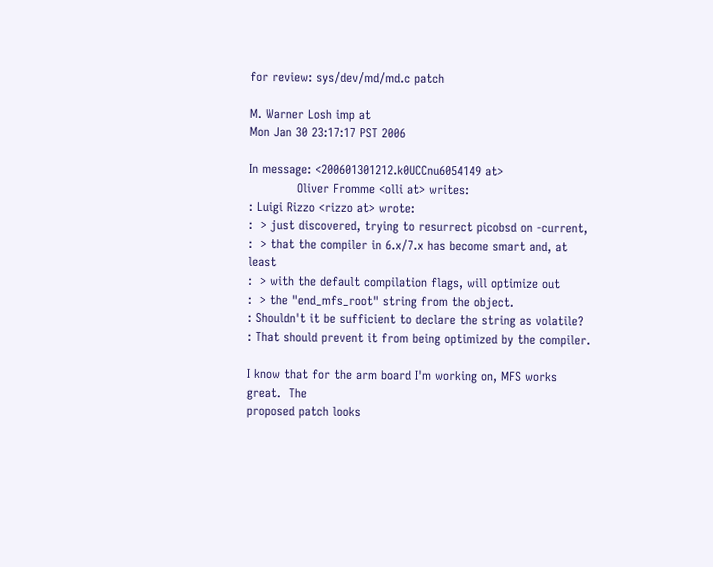for review: sys/dev/md/md.c patch

M. Warner Losh imp at
Mon Jan 30 23:17:17 PST 2006

In message: <200601301212.k0UCCnu6054149 at>
            Oliver Fromme <olli at> writes:
: Luigi Rizzo <rizzo at> wrote:
:  > just discovered, trying to resurrect picobsd on -current,
:  > that the compiler in 6.x/7.x has become smart and, at least
:  > with the default compilation flags, will optimize out
:  > the "end_mfs_root" string from the object.
: Shouldn't it be sufficient to declare the string as volatile?
: That should prevent it from being optimized by the compiler.

I know that for the arm board I'm working on, MFS works great.  The
proposed patch looks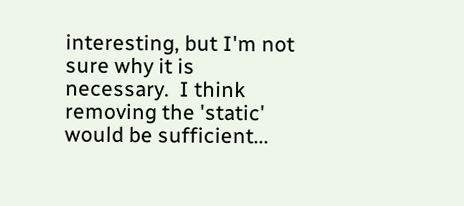interesting, but I'm not sure why it is
necessary.  I think removing the 'static' would be sufficient...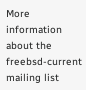More information about the freebsd-current mailing list